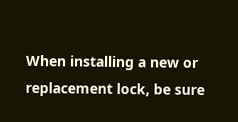When installing a new or replacement lock, be sure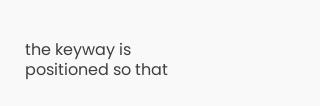the keyway is positioned so that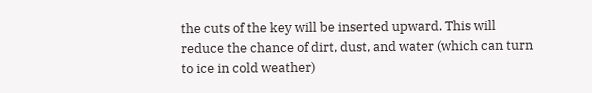the cuts of the key will be inserted upward. This will reduce the chance of dirt, dust, and water (which can turn to ice in cold weather)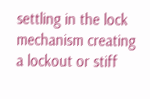settling in the lock mechanism creating a lockout or stiff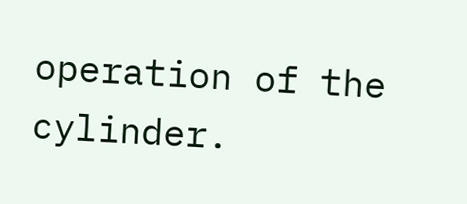operation of the cylinder.